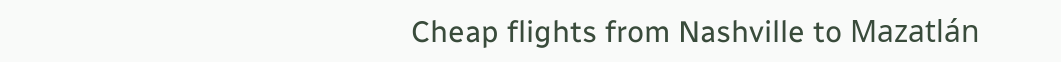Cheap flights from Nashville to Mazatlán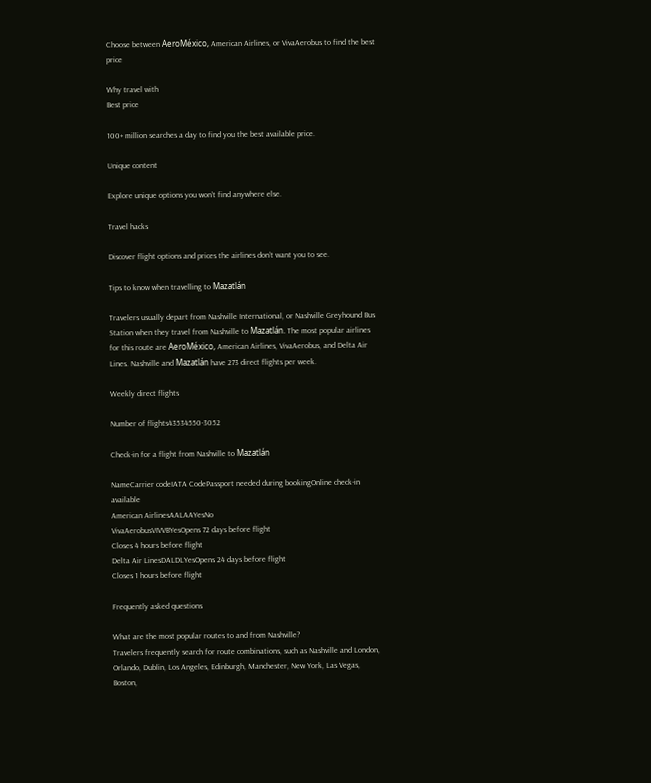Choose between AeroMéxico, American Airlines, or VivaAerobus to find the best price

Why travel with
Best price

100+ million searches a day to find you the best available price.

Unique content

Explore unique options you won’t find anywhere else.

Travel hacks

Discover flight options and prices the airlines don’t want you to see.

Tips to know when travelling to Mazatlán

Travelers usually depart from Nashville International, or Nashville Greyhound Bus Station when they travel from Nashville to Mazatlán. The most popular airlines for this route are AeroMéxico, American Airlines, VivaAerobus, and Delta Air Lines. Nashville and Mazatlán have 273 direct flights per week.

Weekly direct flights

Number of flights43534550-3052

Check-in for a flight from Nashville to Mazatlán

NameCarrier codeIATA CodePassport needed during bookingOnline check-in available
American AirlinesAALAAYesNo
VivaAerobusVIVVBYesOpens 72 days before flight
Closes 4 hours before flight
Delta Air LinesDALDLYesOpens 24 days before flight
Closes 1 hours before flight

Frequently asked questions

What are the most popular routes to and from Nashville?
Travelers frequently search for route combinations, such as Nashville and London, Orlando, Dublin, Los Angeles, Edinburgh, Manchester, New York, Las Vegas, Boston,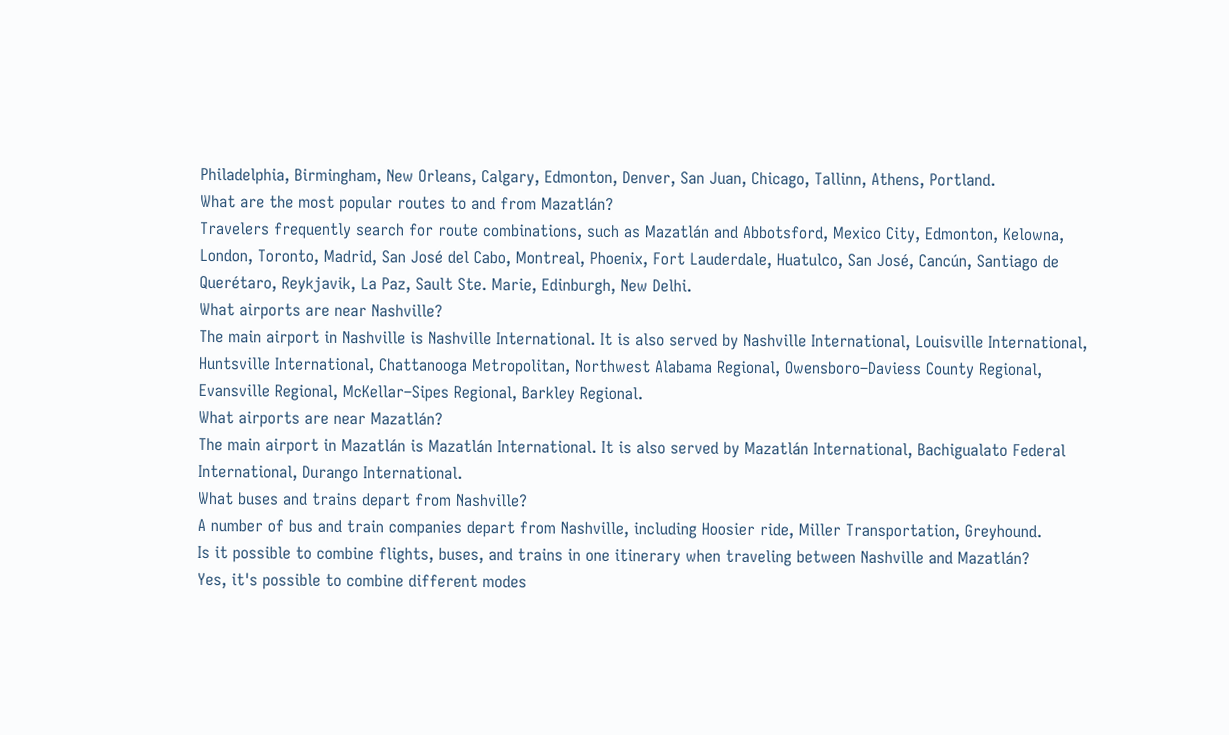Philadelphia, Birmingham, New Orleans, Calgary, Edmonton, Denver, San Juan, Chicago, Tallinn, Athens, Portland.
What are the most popular routes to and from Mazatlán?
Travelers frequently search for route combinations, such as Mazatlán and Abbotsford, Mexico City, Edmonton, Kelowna, London, Toronto, Madrid, San José del Cabo, Montreal, Phoenix, Fort Lauderdale, Huatulco, San José, Cancún, Santiago de Querétaro, Reykjavik, La Paz, Sault Ste. Marie, Edinburgh, New Delhi.
What airports are near Nashville?
The main airport in Nashville is Nashville International. It is also served by Nashville International, Louisville International, Huntsville International, Chattanooga Metropolitan, Northwest Alabama Regional, Owensboro–Daviess County Regional, Evansville Regional, McKellar–Sipes Regional, Barkley Regional.
What airports are near Mazatlán?
The main airport in Mazatlán is Mazatlán International. It is also served by Mazatlán International, Bachigualato Federal International, Durango International.
What buses and trains depart from Nashville?
A number of bus and train companies depart from Nashville, including Hoosier ride, Miller Transportation, Greyhound.
Is it possible to combine flights, buses, and trains in one itinerary when traveling between Nashville and Mazatlán?
Yes, it's possible to combine different modes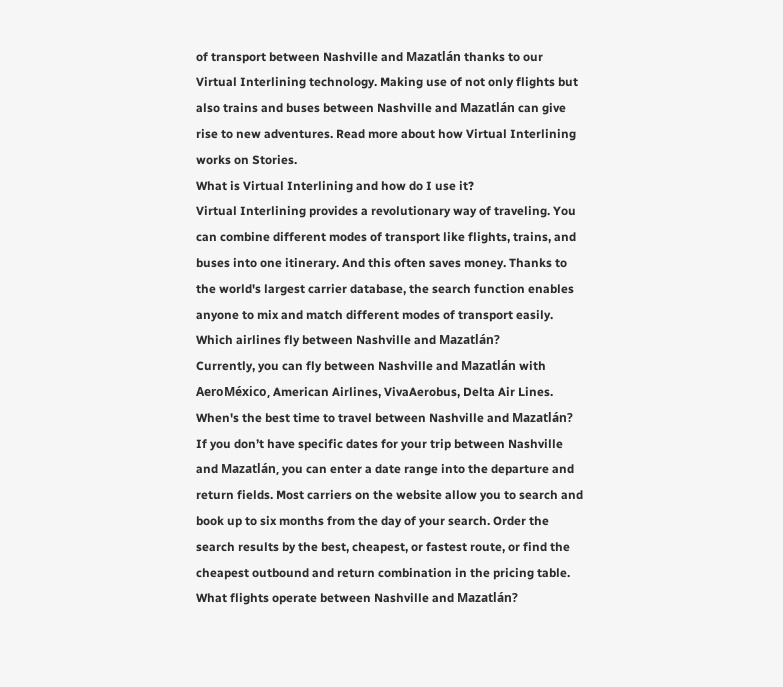of transport between Nashville and Mazatlán thanks to our Virtual Interlining technology. Making use of not only flights but also trains and buses between Nashville and Mazatlán can give rise to new adventures. Read more about how Virtual Interlining works on Stories.
What is Virtual Interlining and how do I use it?
Virtual Interlining provides a revolutionary way of traveling. You can combine different modes of transport like flights, trains, and buses into one itinerary. And this often saves money. Thanks to the world's largest carrier database, the search function enables anyone to mix and match different modes of transport easily.
Which airlines fly between Nashville and Mazatlán?
Currently, you can fly between Nashville and Mazatlán with AeroMéxico, American Airlines, VivaAerobus, Delta Air Lines.
When's the best time to travel between Nashville and Mazatlán?
If you don’t have specific dates for your trip between Nashville and Mazatlán, you can enter a date range into the departure and return fields. Most carriers on the website allow you to search and book up to six months from the day of your search. Order the search results by the best, cheapest, or fastest route, or find the cheapest outbound and return combination in the pricing table.
What flights operate between Nashville and Mazatlán?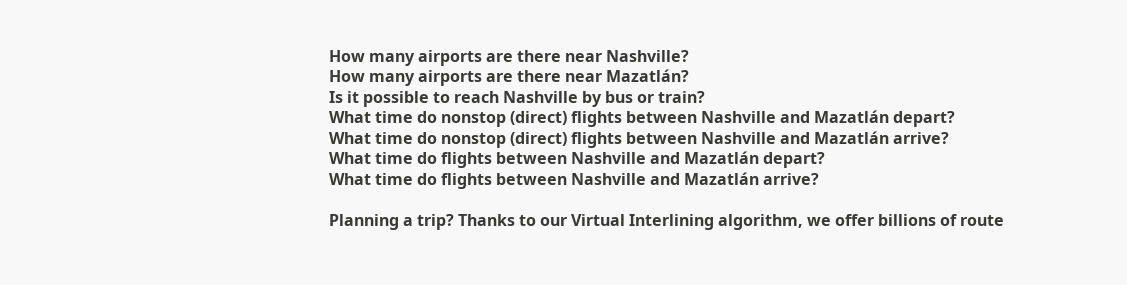How many airports are there near Nashville?
How many airports are there near Mazatlán?
Is it possible to reach Nashville by bus or train?
What time do nonstop (direct) flights between Nashville and Mazatlán depart?
What time do nonstop (direct) flights between Nashville and Mazatlán arrive?
What time do flights between Nashville and Mazatlán depart?
What time do flights between Nashville and Mazatlán arrive?

Planning a trip? Thanks to our Virtual Interlining algorithm, we offer billions of route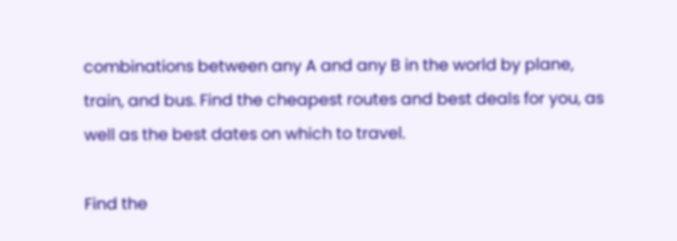combinations between any A and any B in the world by plane, train, and bus. Find the cheapest routes and best deals for you, as well as the best dates on which to travel.

Find the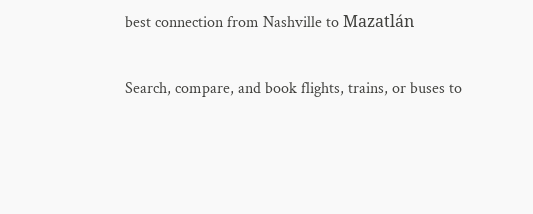best connection from Nashville to Mazatlán

Search, compare, and book flights, trains, or buses to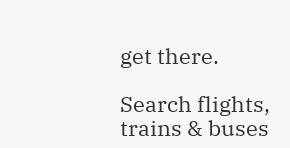get there.

Search flights, trains & buses